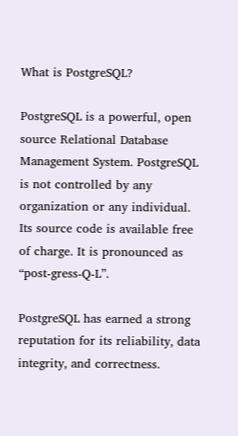What is PostgreSQL?

PostgreSQL is a powerful, open source Relational Database Management System. PostgreSQL is not controlled by any organization or any individual. Its source code is available free of charge. It is pronounced as “post-gress-Q-L”.

PostgreSQL has earned a strong reputation for its reliability, data integrity, and correctness.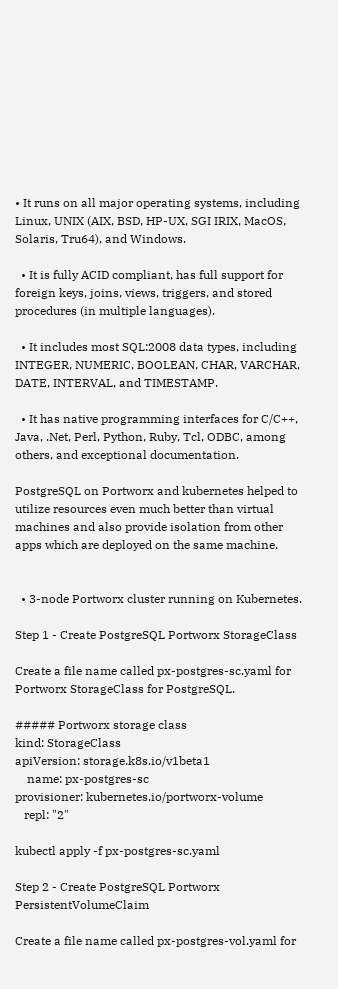• It runs on all major operating systems, including Linux, UNIX (AIX, BSD, HP-UX, SGI IRIX, MacOS, Solaris, Tru64), and Windows.

  • It is fully ACID compliant, has full support for foreign keys, joins, views, triggers, and stored procedures (in multiple languages).

  • It includes most SQL:2008 data types, including INTEGER, NUMERIC, BOOLEAN, CHAR, VARCHAR, DATE, INTERVAL, and TIMESTAMP.

  • It has native programming interfaces for C/C++, Java, .Net, Perl, Python, Ruby, Tcl, ODBC, among others, and exceptional documentation.

PostgreSQL on Portworx and kubernetes helped to utilize resources even much better than virtual machines and also provide isolation from other apps which are deployed on the same machine.


  • 3-node Portworx cluster running on Kubernetes.

Step 1 - Create PostgreSQL Portworx StorageClass

Create a file name called px-postgres-sc.yaml for Portworx StorageClass for PostgreSQL.

##### Portworx storage class
kind: StorageClass
apiVersion: storage.k8s.io/v1beta1
    name: px-postgres-sc
provisioner: kubernetes.io/portworx-volume
   repl: "2"

kubectl apply -f px-postgres-sc.yaml

Step 2 - Create PostgreSQL Portworx PersistentVolumeClaim

Create a file name called px-postgres-vol.yaml for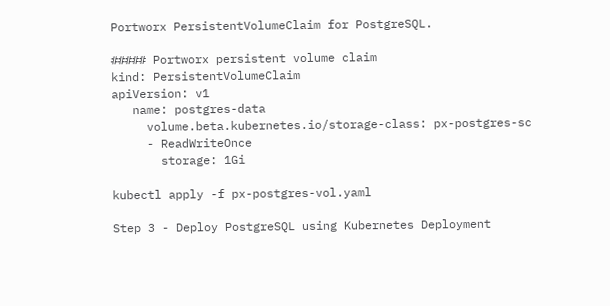Portworx PersistentVolumeClaim for PostgreSQL.

##### Portworx persistent volume claim
kind: PersistentVolumeClaim
apiVersion: v1
   name: postgres-data
     volume.beta.kubernetes.io/storage-class: px-postgres-sc
     - ReadWriteOnce
       storage: 1Gi

kubectl apply -f px-postgres-vol.yaml

Step 3 - Deploy PostgreSQL using Kubernetes Deployment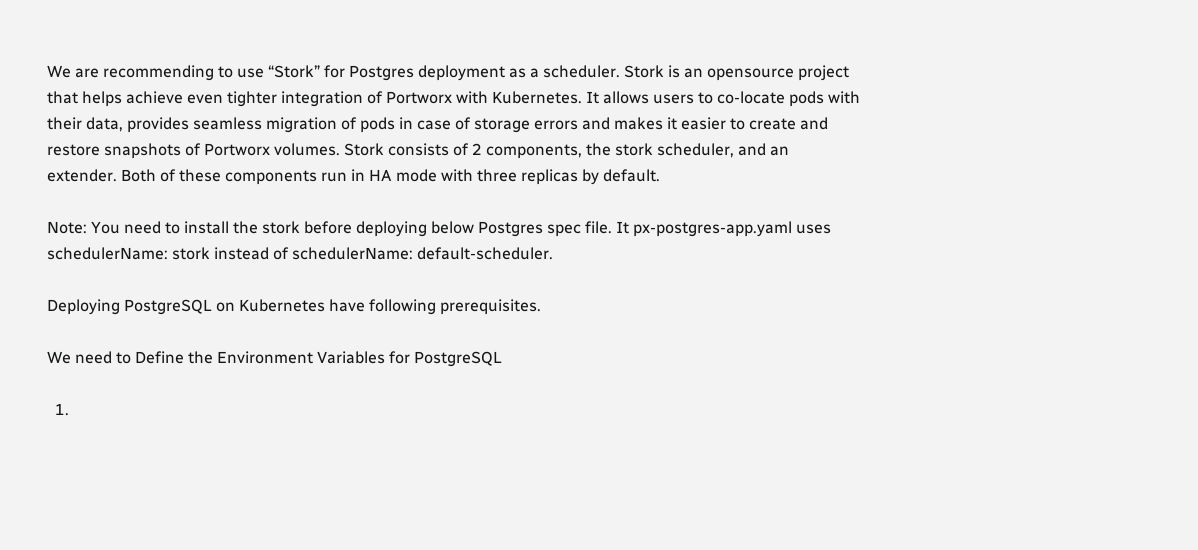We are recommending to use “Stork” for Postgres deployment as a scheduler. Stork is an opensource project that helps achieve even tighter integration of Portworx with Kubernetes. It allows users to co-locate pods with their data, provides seamless migration of pods in case of storage errors and makes it easier to create and restore snapshots of Portworx volumes. Stork consists of 2 components, the stork scheduler, and an extender. Both of these components run in HA mode with three replicas by default.

Note: You need to install the stork before deploying below Postgres spec file. It px-postgres-app.yaml uses schedulerName: stork instead of schedulerName: default-scheduler.

Deploying PostgreSQL on Kubernetes have following prerequisites.

We need to Define the Environment Variables for PostgreSQL

  1.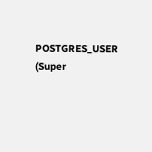POSTGRES_USER (Super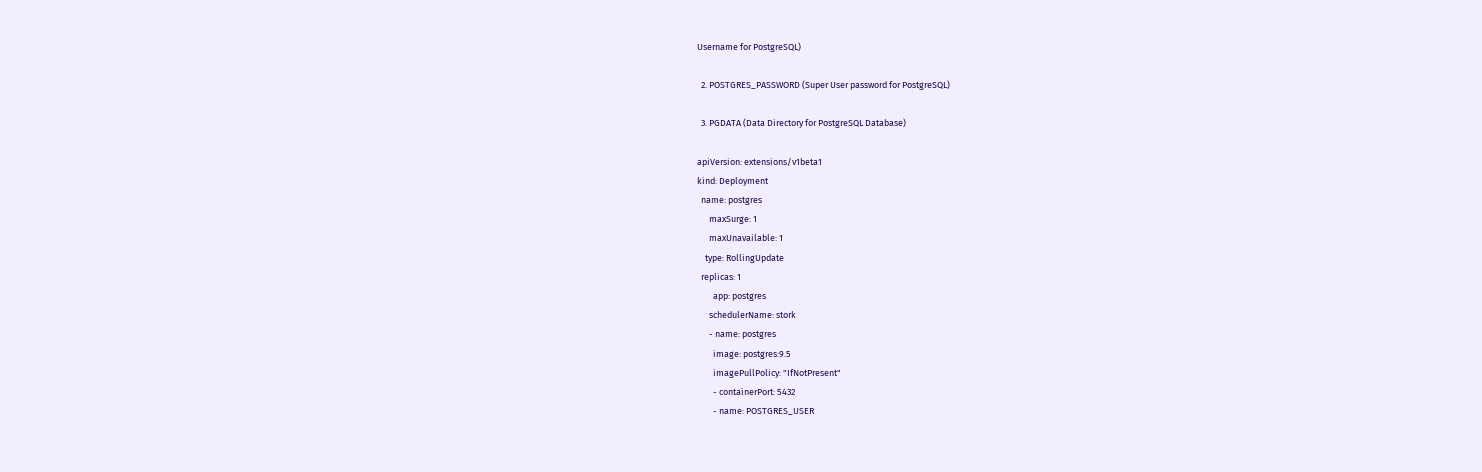Username for PostgreSQL)

  2. POSTGRES_PASSWORD (Super User password for PostgreSQL)

  3. PGDATA (Data Directory for PostgreSQL Database)

apiVersion: extensions/v1beta1
kind: Deployment
  name: postgres
      maxSurge: 1
      maxUnavailable: 1
    type: RollingUpdate
  replicas: 1
        app: postgres
      schedulerName: stork
      - name: postgres
        image: postgres:9.5
        imagePullPolicy: "IfNotPresent"
        - containerPort: 5432
        - name: POSTGRES_USER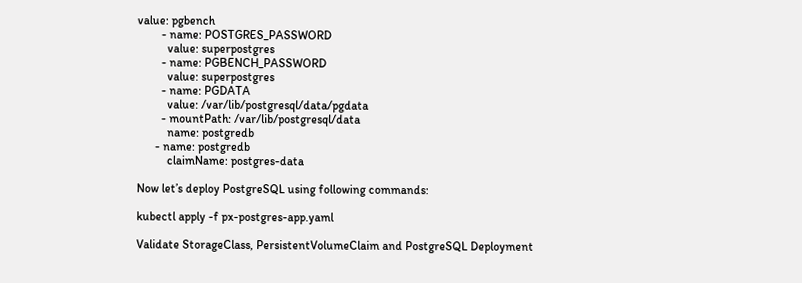value: pgbench
        - name: POSTGRES_PASSWORD
          value: superpostgres
        - name: PGBENCH_PASSWORD
          value: superpostgres
        - name: PGDATA
          value: /var/lib/postgresql/data/pgdata
        - mountPath: /var/lib/postgresql/data
          name: postgredb
      - name: postgredb
          claimName: postgres-data

Now let’s deploy PostgreSQL using following commands:

kubectl apply -f px-postgres-app.yaml

Validate StorageClass, PersistentVolumeClaim and PostgreSQL Deployment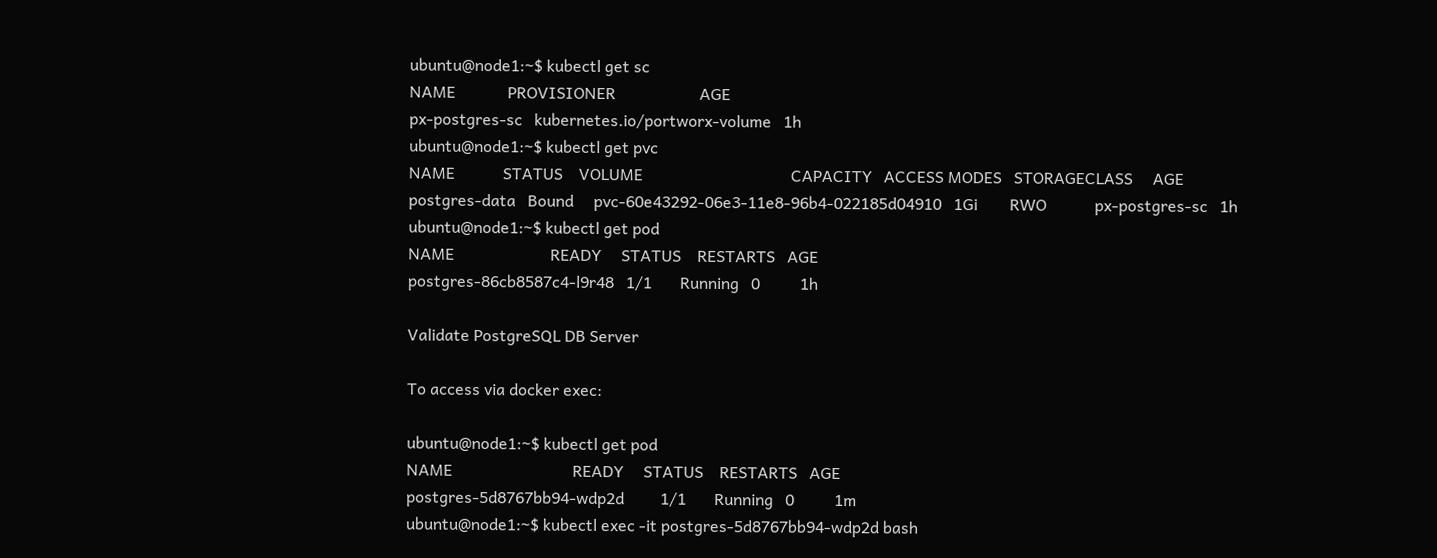ubuntu@node1:~$ kubectl get sc
NAME             PROVISIONER                     AGE
px-postgres-sc   kubernetes.io/portworx-volume   1h
ubuntu@node1:~$ kubectl get pvc
NAME            STATUS    VOLUME                                     CAPACITY   ACCESS MODES   STORAGECLASS     AGE
postgres-data   Bound     pvc-60e43292-06e3-11e8-96b4-022185d04910   1Gi        RWO            px-postgres-sc   1h
ubuntu@node1:~$ kubectl get pod
NAME                        READY     STATUS    RESTARTS   AGE
postgres-86cb8587c4-l9r48   1/1       Running   0          1h

Validate PostgreSQL DB Server

To access via docker exec:

ubuntu@node1:~$ kubectl get pod
NAME                              READY     STATUS    RESTARTS   AGE
postgres-5d8767bb94-wdp2d         1/1       Running   0          1m
ubuntu@node1:~$ kubectl exec -it postgres-5d8767bb94-wdp2d bash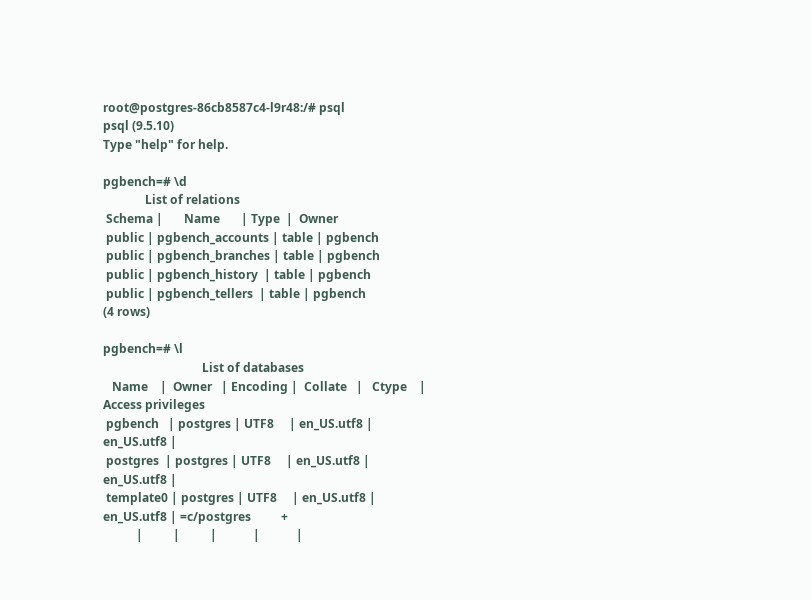root@postgres-86cb8587c4-l9r48:/# psql
psql (9.5.10)
Type "help" for help.

pgbench=# \d
              List of relations
 Schema |       Name       | Type  |  Owner
 public | pgbench_accounts | table | pgbench
 public | pgbench_branches | table | pgbench
 public | pgbench_history  | table | pgbench
 public | pgbench_tellers  | table | pgbench
(4 rows)

pgbench=# \l
                                 List of databases
   Name    |  Owner   | Encoding |  Collate   |   Ctype    |   Access privileges
 pgbench   | postgres | UTF8     | en_US.utf8 | en_US.utf8 |
 postgres  | postgres | UTF8     | en_US.utf8 | en_US.utf8 |
 template0 | postgres | UTF8     | en_US.utf8 | en_US.utf8 | =c/postgres          +
           |          |          |            |            |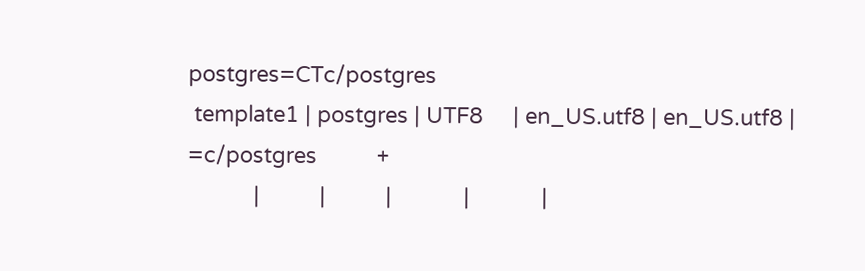postgres=CTc/postgres
 template1 | postgres | UTF8     | en_US.utf8 | en_US.utf8 | =c/postgres          +
           |          |          |            |            |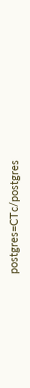postgres=CTc/postgres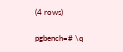(4 rows)

pgbench=# \q